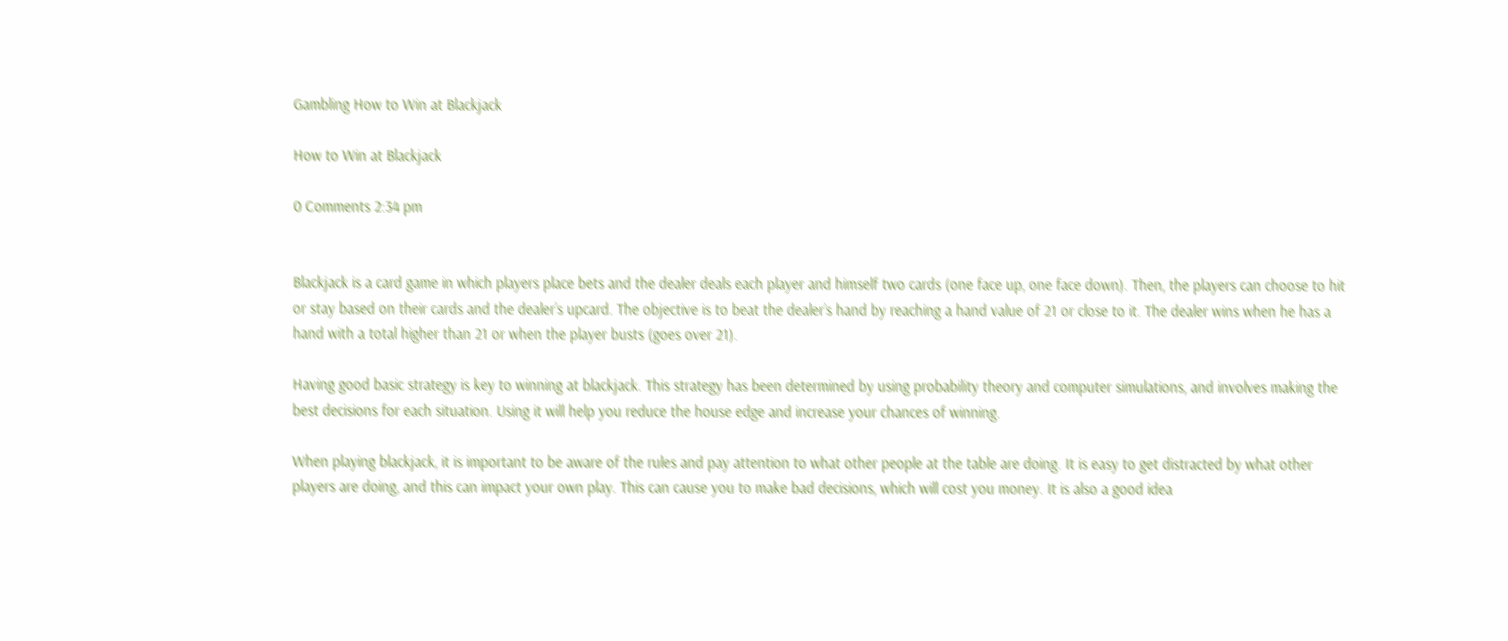Gambling How to Win at Blackjack

How to Win at Blackjack

0 Comments 2:34 pm


Blackjack is a card game in which players place bets and the dealer deals each player and himself two cards (one face up, one face down). Then, the players can choose to hit or stay based on their cards and the dealer’s upcard. The objective is to beat the dealer’s hand by reaching a hand value of 21 or close to it. The dealer wins when he has a hand with a total higher than 21 or when the player busts (goes over 21).

Having good basic strategy is key to winning at blackjack. This strategy has been determined by using probability theory and computer simulations, and involves making the best decisions for each situation. Using it will help you reduce the house edge and increase your chances of winning.

When playing blackjack, it is important to be aware of the rules and pay attention to what other people at the table are doing. It is easy to get distracted by what other players are doing, and this can impact your own play. This can cause you to make bad decisions, which will cost you money. It is also a good idea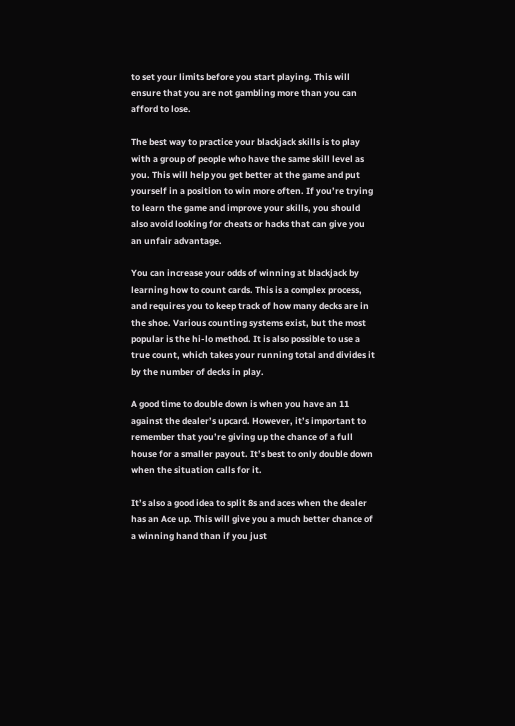to set your limits before you start playing. This will ensure that you are not gambling more than you can afford to lose.

The best way to practice your blackjack skills is to play with a group of people who have the same skill level as you. This will help you get better at the game and put yourself in a position to win more often. If you’re trying to learn the game and improve your skills, you should also avoid looking for cheats or hacks that can give you an unfair advantage.

You can increase your odds of winning at blackjack by learning how to count cards. This is a complex process, and requires you to keep track of how many decks are in the shoe. Various counting systems exist, but the most popular is the hi-lo method. It is also possible to use a true count, which takes your running total and divides it by the number of decks in play.

A good time to double down is when you have an 11 against the dealer’s upcard. However, it’s important to remember that you’re giving up the chance of a full house for a smaller payout. It’s best to only double down when the situation calls for it.

It’s also a good idea to split 8s and aces when the dealer has an Ace up. This will give you a much better chance of a winning hand than if you just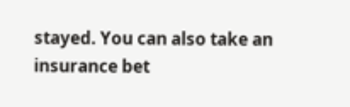stayed. You can also take an insurance bet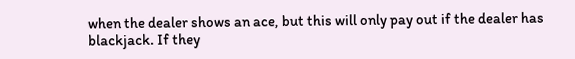when the dealer shows an ace, but this will only pay out if the dealer has blackjack. If they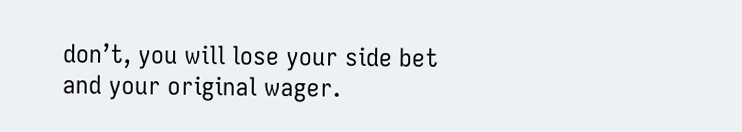don’t, you will lose your side bet and your original wager.